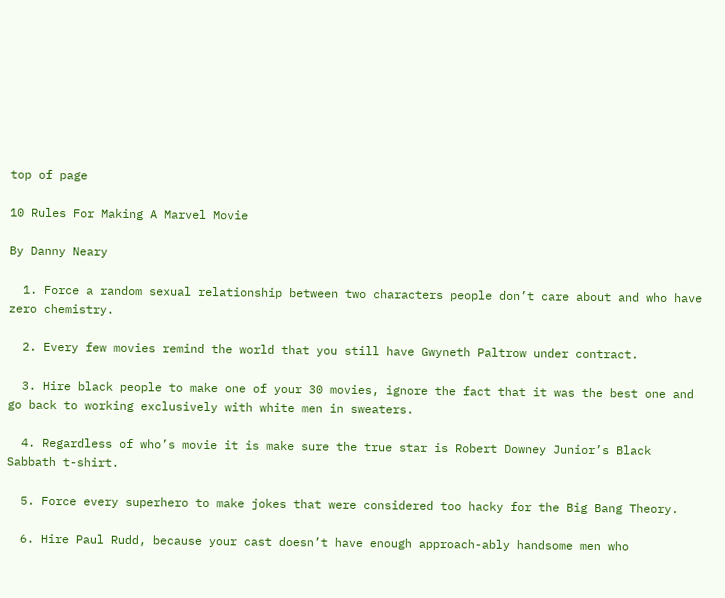top of page

10 Rules For Making A Marvel Movie

By Danny Neary

  1. Force a random sexual relationship between two characters people don’t care about and who have zero chemistry.

  2. Every few movies remind the world that you still have Gwyneth Paltrow under contract.

  3. Hire black people to make one of your 30 movies, ignore the fact that it was the best one and go back to working exclusively with white men in sweaters.

  4. Regardless of who’s movie it is make sure the true star is Robert Downey Junior’s Black Sabbath t-shirt.

  5. Force every superhero to make jokes that were considered too hacky for the Big Bang Theory.

  6. Hire Paul Rudd, because your cast doesn’t have enough approach-ably handsome men who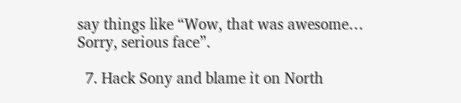say things like “Wow, that was awesome… Sorry, serious face”.

  7. Hack Sony and blame it on North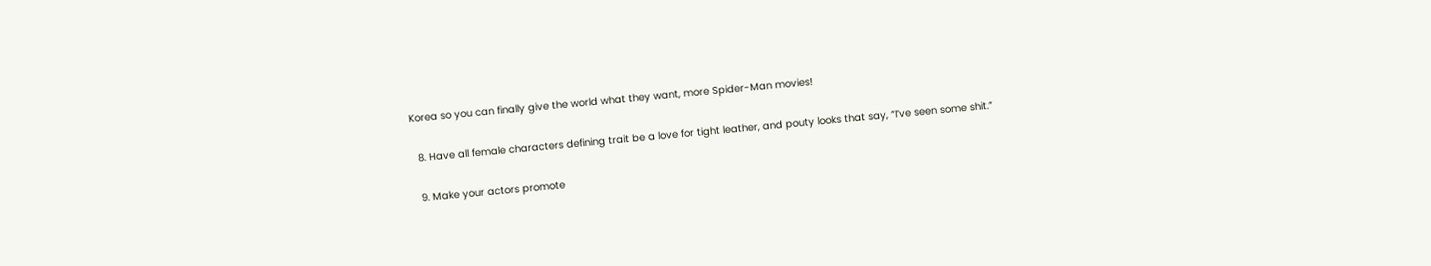Korea so you can finally give the world what they want, more Spider-Man movies!

  8. Have all female characters defining trait be a love for tight leather, and pouty looks that say, “I’ve seen some shit.”

  9. Make your actors promote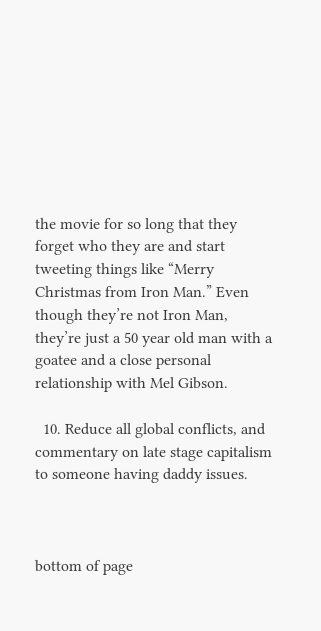the movie for so long that they forget who they are and start tweeting things like “Merry Christmas from Iron Man.” Even though they’re not Iron Man, they’re just a 50 year old man with a goatee and a close personal relationship with Mel Gibson.

  10. Reduce all global conflicts, and commentary on late stage capitalism to someone having daddy issues.



bottom of page